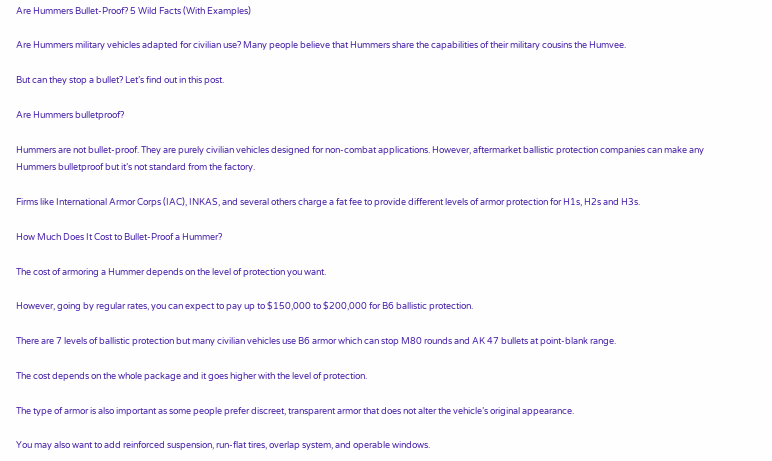Are Hummers Bullet-Proof? 5 Wild Facts (With Examples)

Are Hummers military vehicles adapted for civilian use? Many people believe that Hummers share the capabilities of their military cousins the Humvee.

But can they stop a bullet? Let’s find out in this post.

Are Hummers bulletproof?

Hummers are not bullet-proof. They are purely civilian vehicles designed for non-combat applications. However, aftermarket ballistic protection companies can make any Hummers bulletproof but it’s not standard from the factory.

Firms like International Armor Corps (IAC), INKAS, and several others charge a fat fee to provide different levels of armor protection for H1s, H2s and H3s.

How Much Does It Cost to Bullet-Proof a Hummer?

The cost of armoring a Hummer depends on the level of protection you want.

However, going by regular rates, you can expect to pay up to $150,000 to $200,000 for B6 ballistic protection.

There are 7 levels of ballistic protection but many civilian vehicles use B6 armor which can stop M80 rounds and AK 47 bullets at point-blank range.

The cost depends on the whole package and it goes higher with the level of protection.

The type of armor is also important as some people prefer discreet, transparent armor that does not alter the vehicle’s original appearance.

You may also want to add reinforced suspension, run-flat tires, overlap system, and operable windows.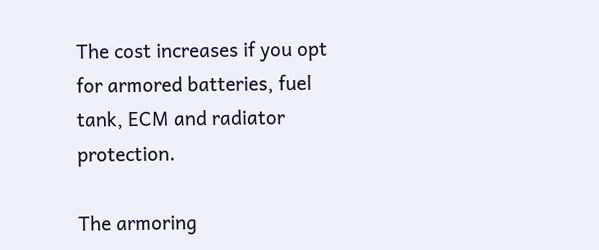The cost increases if you opt for armored batteries, fuel tank, ECM and radiator protection.

The armoring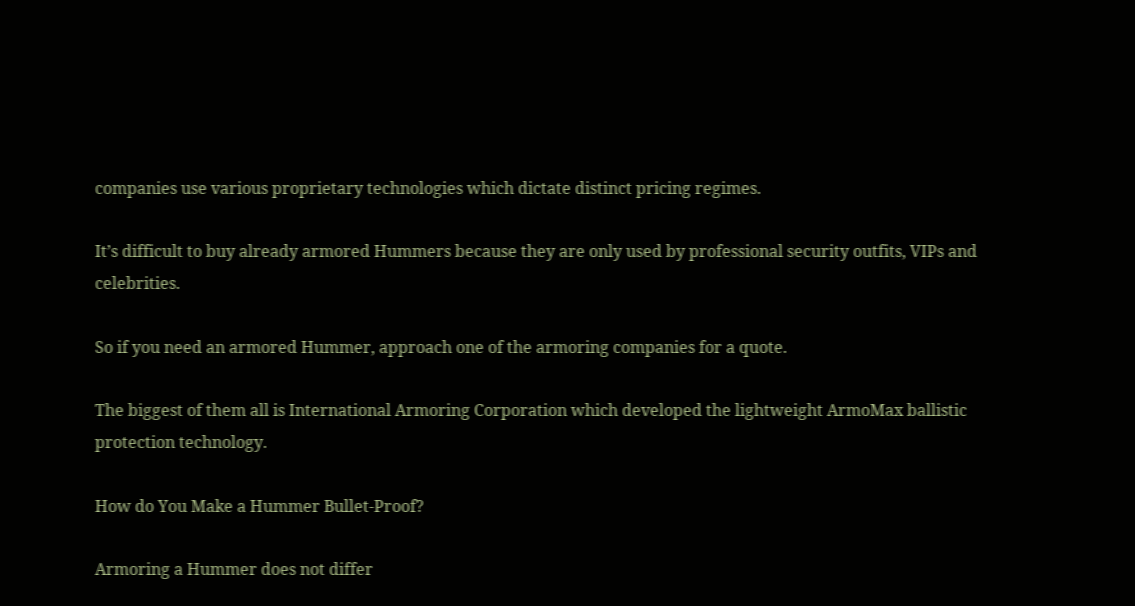companies use various proprietary technologies which dictate distinct pricing regimes.

It’s difficult to buy already armored Hummers because they are only used by professional security outfits, VIPs and celebrities.

So if you need an armored Hummer, approach one of the armoring companies for a quote.

The biggest of them all is International Armoring Corporation which developed the lightweight ArmoMax ballistic protection technology.

How do You Make a Hummer Bullet-Proof?

Armoring a Hummer does not differ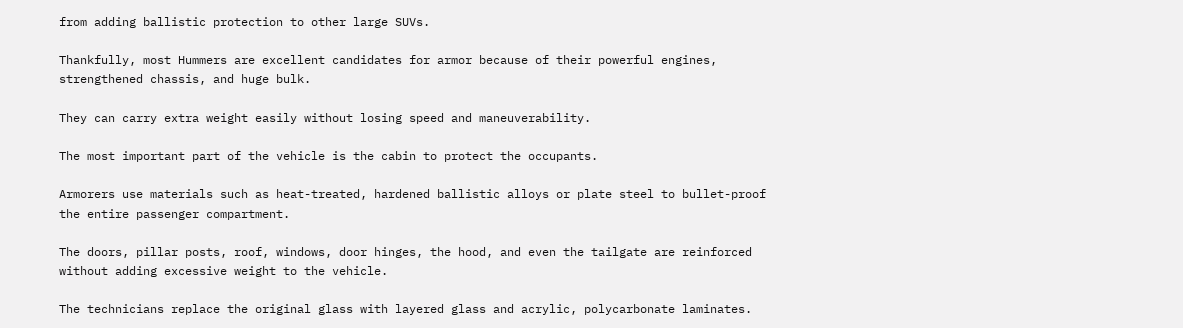from adding ballistic protection to other large SUVs.

Thankfully, most Hummers are excellent candidates for armor because of their powerful engines, strengthened chassis, and huge bulk.

They can carry extra weight easily without losing speed and maneuverability.

The most important part of the vehicle is the cabin to protect the occupants.

Armorers use materials such as heat-treated, hardened ballistic alloys or plate steel to bullet-proof the entire passenger compartment.

The doors, pillar posts, roof, windows, door hinges, the hood, and even the tailgate are reinforced without adding excessive weight to the vehicle.

The technicians replace the original glass with layered glass and acrylic, polycarbonate laminates.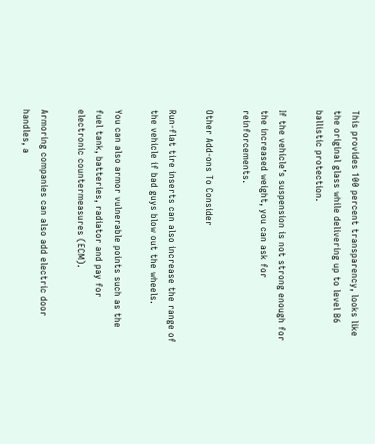This provides 100 percent transparency, looks like the original glass while delivering up to level B6 ballistic protection.

If the vehicle’s suspension is not strong enough for the increased weight, you can ask for reinforcements.

Other Add-ons To Consider

Run-flat tire inserts can also increase the range of the vehicle if bad guys blow out the wheels.

You can also armor vulnerable points such as the fuel tank, batteries, radiator and pay for electronic countermeasures (ECM).

Armoring companies can also add electric door handles, a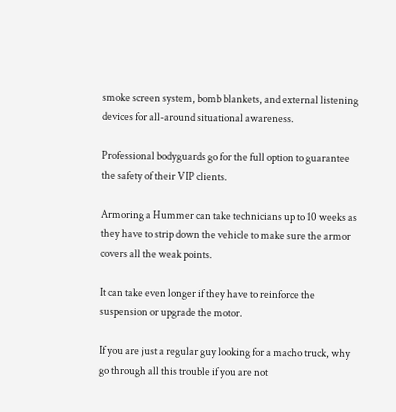smoke screen system, bomb blankets, and external listening devices for all-around situational awareness.

Professional bodyguards go for the full option to guarantee the safety of their VIP clients.

Armoring a Hummer can take technicians up to 10 weeks as they have to strip down the vehicle to make sure the armor covers all the weak points.

It can take even longer if they have to reinforce the suspension or upgrade the motor.

If you are just a regular guy looking for a macho truck, why go through all this trouble if you are not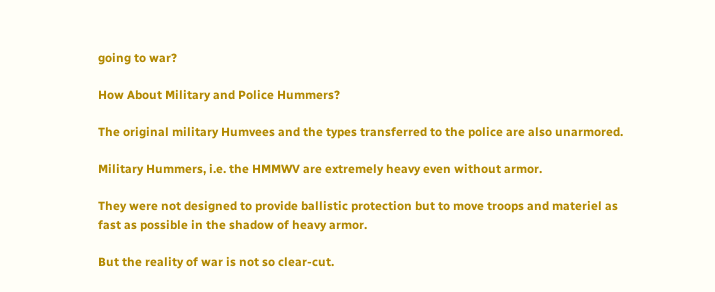going to war?

How About Military and Police Hummers?

The original military Humvees and the types transferred to the police are also unarmored.

Military Hummers, i.e. the HMMWV are extremely heavy even without armor.

They were not designed to provide ballistic protection but to move troops and materiel as fast as possible in the shadow of heavy armor.

But the reality of war is not so clear-cut.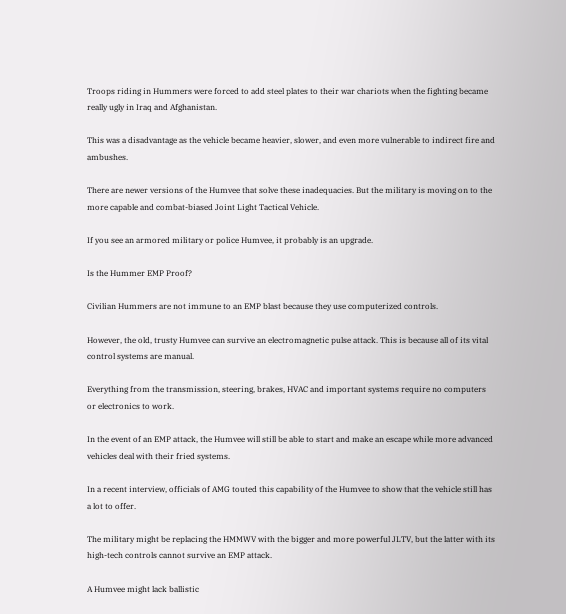Troops riding in Hummers were forced to add steel plates to their war chariots when the fighting became really ugly in Iraq and Afghanistan.

This was a disadvantage as the vehicle became heavier, slower, and even more vulnerable to indirect fire and ambushes.

There are newer versions of the Humvee that solve these inadequacies. But the military is moving on to the more capable and combat-biased Joint Light Tactical Vehicle.

If you see an armored military or police Humvee, it probably is an upgrade.

Is the Hummer EMP Proof?

Civilian Hummers are not immune to an EMP blast because they use computerized controls.

However, the old, trusty Humvee can survive an electromagnetic pulse attack. This is because all of its vital control systems are manual.

Everything from the transmission, steering, brakes, HVAC and important systems require no computers or electronics to work.

In the event of an EMP attack, the Humvee will still be able to start and make an escape while more advanced vehicles deal with their fried systems.

In a recent interview, officials of AMG touted this capability of the Humvee to show that the vehicle still has a lot to offer.

The military might be replacing the HMMWV with the bigger and more powerful JLTV, but the latter with its high-tech controls cannot survive an EMP attack.

A Humvee might lack ballistic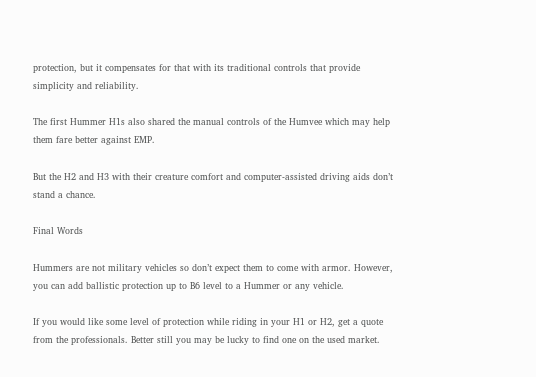protection, but it compensates for that with its traditional controls that provide simplicity and reliability.

The first Hummer H1s also shared the manual controls of the Humvee which may help them fare better against EMP.

But the H2 and H3 with their creature comfort and computer-assisted driving aids don’t stand a chance.

Final Words

Hummers are not military vehicles so don’t expect them to come with armor. However, you can add ballistic protection up to B6 level to a Hummer or any vehicle.

If you would like some level of protection while riding in your H1 or H2, get a quote from the professionals. Better still you may be lucky to find one on the used market.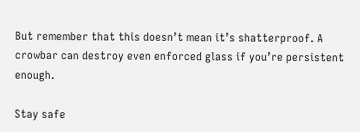But remember that this doesn’t mean it’s shatterproof. A crowbar can destroy even enforced glass if you’re persistent enough.

Stay safe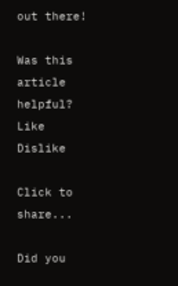out there!

Was this article helpful? Like Dislike

Click to share...

Did you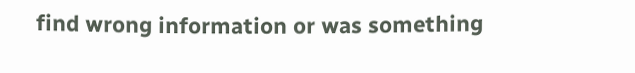find wrong information or was something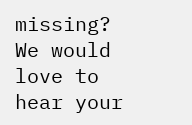missing?
We would love to hear your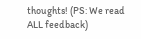thoughts! (PS: We read ALL feedback)